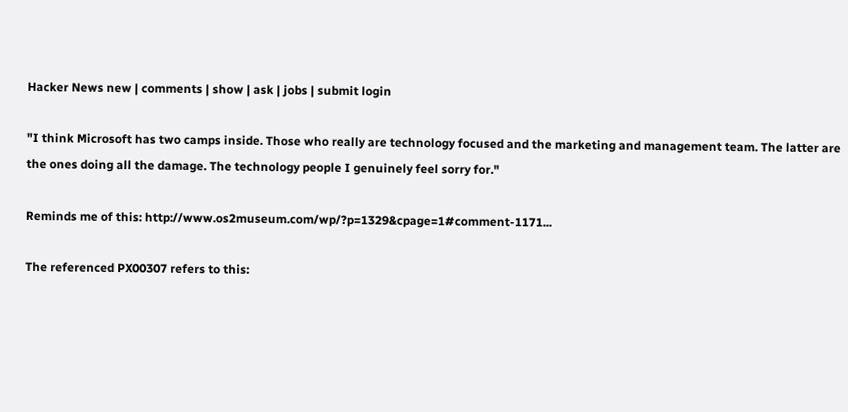Hacker News new | comments | show | ask | jobs | submit login

"I think Microsoft has two camps inside. Those who really are technology focused and the marketing and management team. The latter are the ones doing all the damage. The technology people I genuinely feel sorry for."

Reminds me of this: http://www.os2museum.com/wp/?p=1329&cpage=1#comment-1171...

The referenced PX00307 refers to this: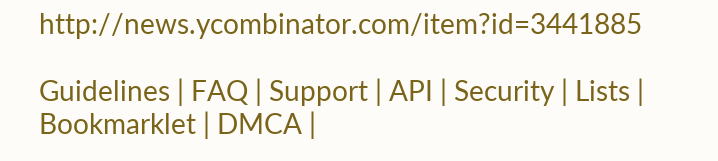http://news.ycombinator.com/item?id=3441885

Guidelines | FAQ | Support | API | Security | Lists | Bookmarklet | DMCA |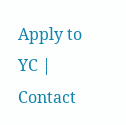Apply to YC | Contact